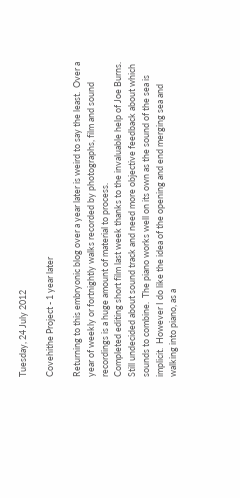Tuesday, 24 July 2012

Covehithe Project - 1 year later

Returning to this embryonic blog over a year later is weird to say the least.  Over a year of weekly or fortnightly walks recorded by photographs, film and sound recordings is a huge amount of material to process.
Completed editing short film last week thanks to the invaluable help of Joe Burns.  Still undecided about sound track and need more objective feedback about which sounds to combine.  The piano works well on its own as the sound of the sea is implicit.  However I do like the idea of the opening and end merging sea and walking into piano, as a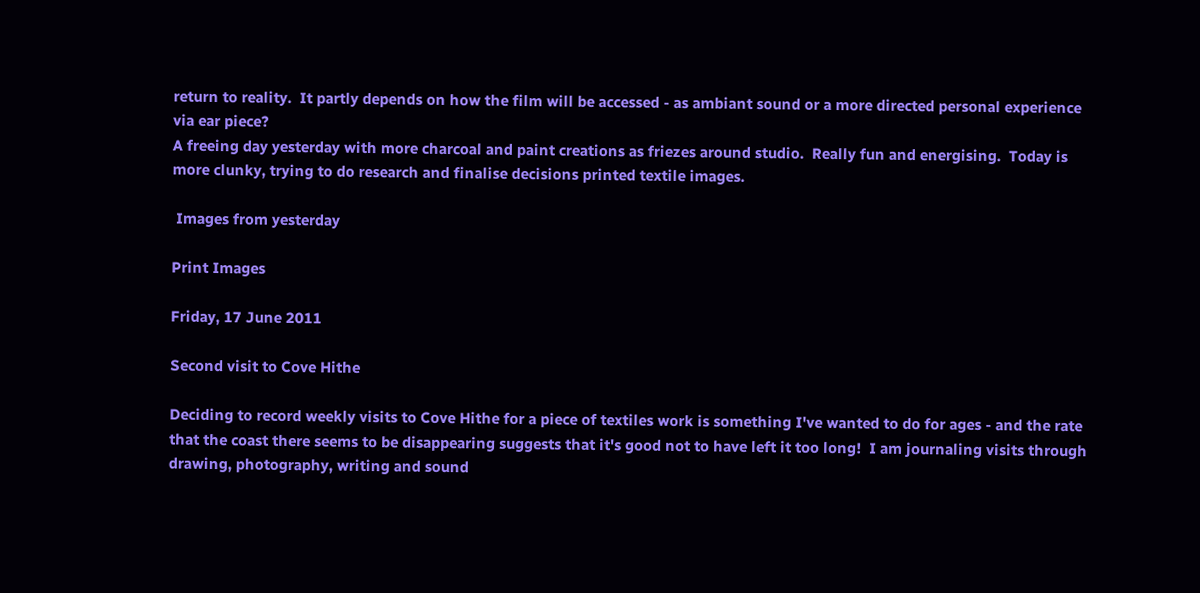return to reality.  It partly depends on how the film will be accessed - as ambiant sound or a more directed personal experience via ear piece?
A freeing day yesterday with more charcoal and paint creations as friezes around studio.  Really fun and energising.  Today is more clunky, trying to do research and finalise decisions printed textile images.

 Images from yesterday

Print Images

Friday, 17 June 2011

Second visit to Cove Hithe

Deciding to record weekly visits to Cove Hithe for a piece of textiles work is something I've wanted to do for ages - and the rate that the coast there seems to be disappearing suggests that it's good not to have left it too long!  I am journaling visits through drawing, photography, writing and sound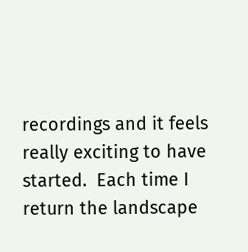recordings and it feels really exciting to have started.  Each time I return the landscape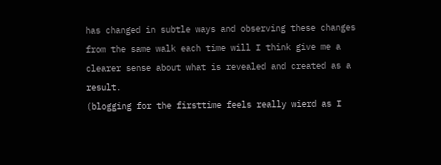has changed in subtle ways and observing these changes from the same walk each time will I think give me a clearer sense about what is revealed and created as a result.
(blogging for the firsttime feels really wierd as I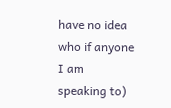have no idea who if anyone I am speaking to)